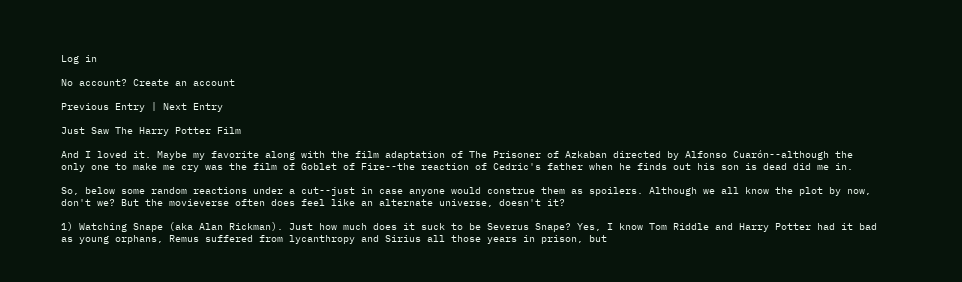Log in

No account? Create an account

Previous Entry | Next Entry

Just Saw The Harry Potter Film

And I loved it. Maybe my favorite along with the film adaptation of The Prisoner of Azkaban directed by Alfonso Cuarón--although the only one to make me cry was the film of Goblet of Fire--the reaction of Cedric's father when he finds out his son is dead did me in.

So, below some random reactions under a cut--just in case anyone would construe them as spoilers. Although we all know the plot by now, don't we? But the movieverse often does feel like an alternate universe, doesn't it?

1) Watching Snape (aka Alan Rickman). Just how much does it suck to be Severus Snape? Yes, I know Tom Riddle and Harry Potter had it bad as young orphans, Remus suffered from lycanthropy and Sirius all those years in prison, but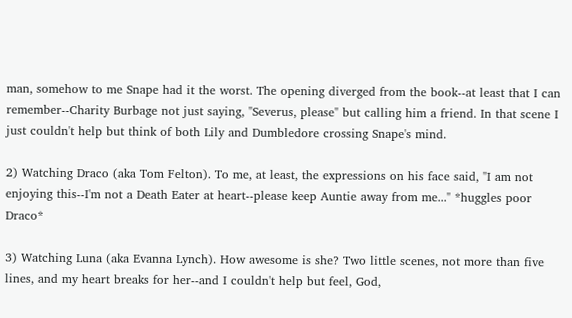man, somehow to me Snape had it the worst. The opening diverged from the book--at least that I can remember--Charity Burbage not just saying, "Severus, please" but calling him a friend. In that scene I just couldn't help but think of both Lily and Dumbledore crossing Snape's mind.

2) Watching Draco (aka Tom Felton). To me, at least, the expressions on his face said, "I am not enjoying this--I'm not a Death Eater at heart--please keep Auntie away from me..." *huggles poor Draco*

3) Watching Luna (aka Evanna Lynch). How awesome is she? Two little scenes, not more than five lines, and my heart breaks for her--and I couldn't help but feel, God,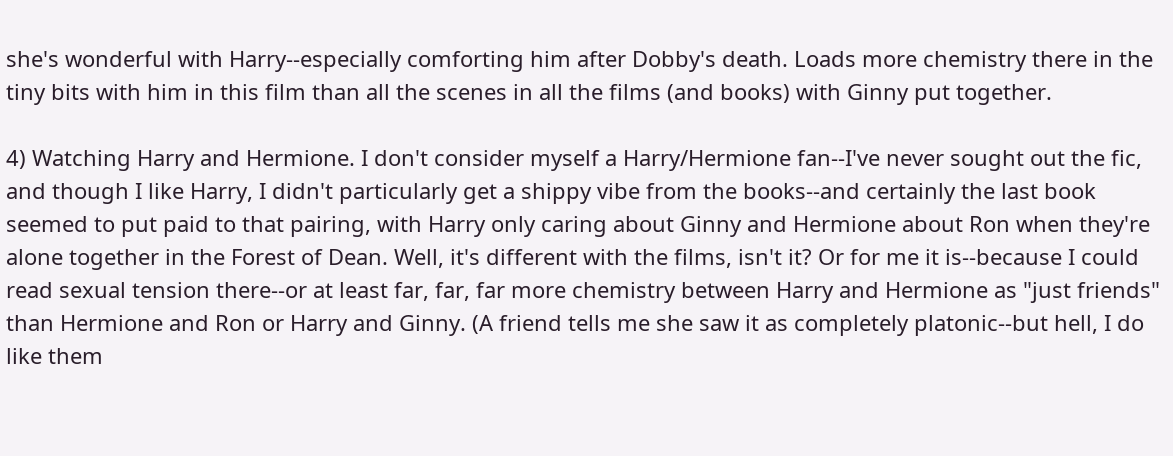she's wonderful with Harry--especially comforting him after Dobby's death. Loads more chemistry there in the tiny bits with him in this film than all the scenes in all the films (and books) with Ginny put together.

4) Watching Harry and Hermione. I don't consider myself a Harry/Hermione fan--I've never sought out the fic, and though I like Harry, I didn't particularly get a shippy vibe from the books--and certainly the last book seemed to put paid to that pairing, with Harry only caring about Ginny and Hermione about Ron when they're alone together in the Forest of Dean. Well, it's different with the films, isn't it? Or for me it is--because I could read sexual tension there--or at least far, far, far more chemistry between Harry and Hermione as "just friends" than Hermione and Ron or Harry and Ginny. (A friend tells me she saw it as completely platonic--but hell, I do like them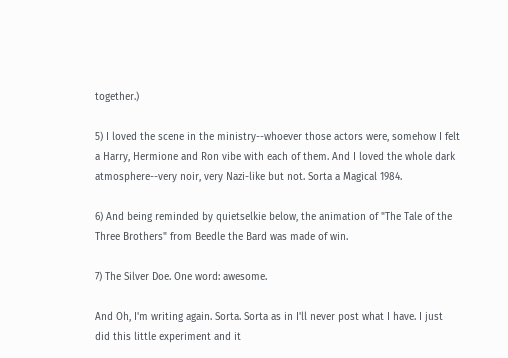together.)

5) I loved the scene in the ministry--whoever those actors were, somehow I felt a Harry, Hermione and Ron vibe with each of them. And I loved the whole dark atmosphere--very noir, very Nazi-like but not. Sorta a Magical 1984.

6) And being reminded by quietselkie below, the animation of "The Tale of the Three Brothers" from Beedle the Bard was made of win.

7) The Silver Doe. One word: awesome.

And Oh, I'm writing again. Sorta. Sorta as in I'll never post what I have. I just did this little experiment and it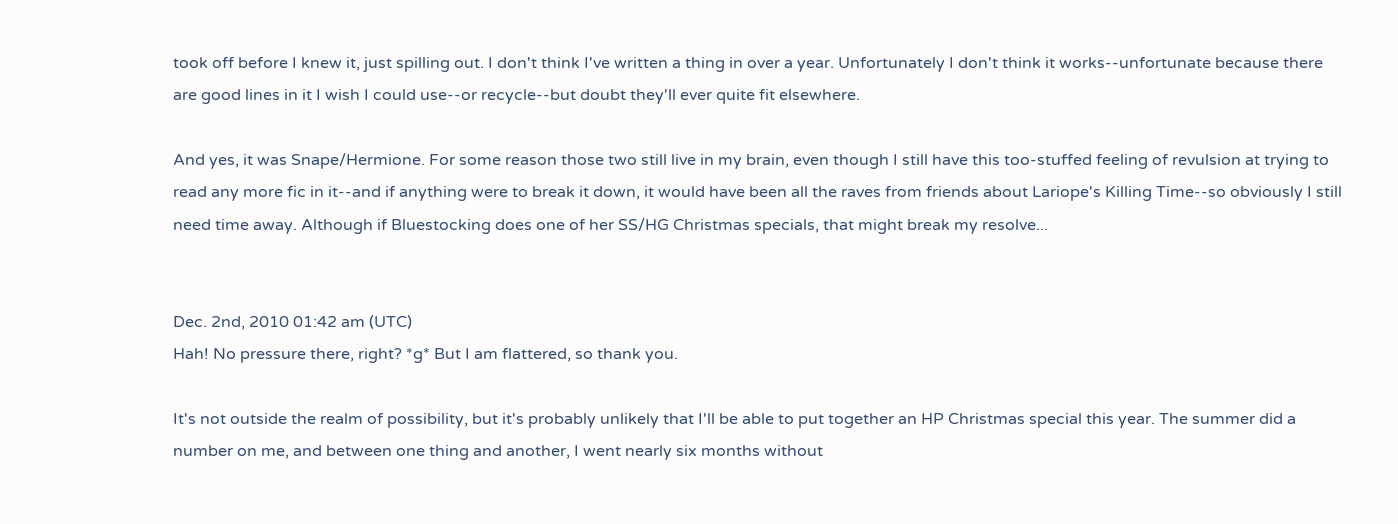took off before I knew it, just spilling out. I don't think I've written a thing in over a year. Unfortunately I don't think it works--unfortunate because there are good lines in it I wish I could use--or recycle--but doubt they'll ever quite fit elsewhere.

And yes, it was Snape/Hermione. For some reason those two still live in my brain, even though I still have this too-stuffed feeling of revulsion at trying to read any more fic in it--and if anything were to break it down, it would have been all the raves from friends about Lariope's Killing Time--so obviously I still need time away. Although if Bluestocking does one of her SS/HG Christmas specials, that might break my resolve...


Dec. 2nd, 2010 01:42 am (UTC)
Hah! No pressure there, right? *g* But I am flattered, so thank you.

It's not outside the realm of possibility, but it's probably unlikely that I'll be able to put together an HP Christmas special this year. The summer did a number on me, and between one thing and another, I went nearly six months without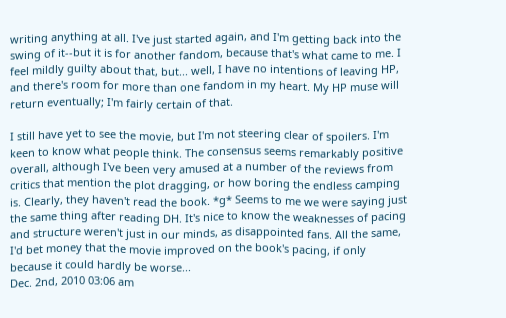writing anything at all. I've just started again, and I'm getting back into the swing of it--but it is for another fandom, because that's what came to me. I feel mildly guilty about that, but... well, I have no intentions of leaving HP, and there's room for more than one fandom in my heart. My HP muse will return eventually; I'm fairly certain of that.

I still have yet to see the movie, but I'm not steering clear of spoilers. I'm keen to know what people think. The consensus seems remarkably positive overall, although I've been very amused at a number of the reviews from critics that mention the plot dragging, or how boring the endless camping is. Clearly, they haven't read the book. *g* Seems to me we were saying just the same thing after reading DH. It's nice to know the weaknesses of pacing and structure weren't just in our minds, as disappointed fans. All the same, I'd bet money that the movie improved on the book's pacing, if only because it could hardly be worse...
Dec. 2nd, 2010 03:06 am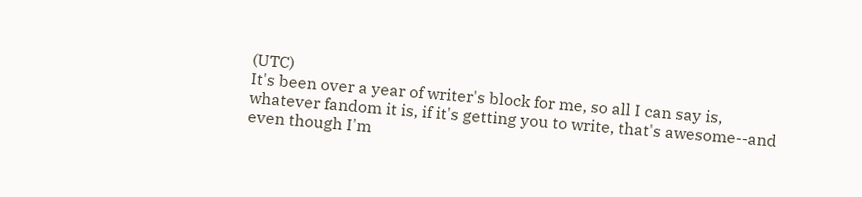(UTC)
It's been over a year of writer's block for me, so all I can say is, whatever fandom it is, if it's getting you to write, that's awesome--and even though I'm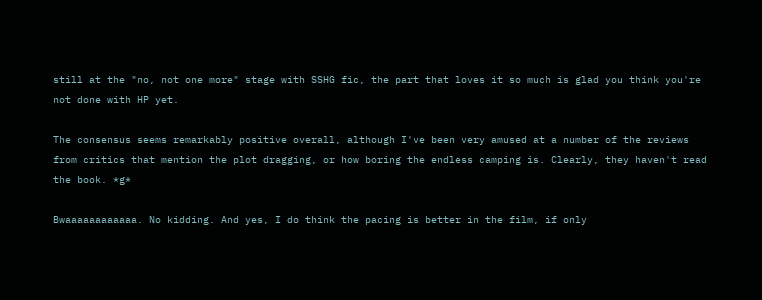still at the "no, not one more" stage with SSHG fic, the part that loves it so much is glad you think you're not done with HP yet.

The consensus seems remarkably positive overall, although I've been very amused at a number of the reviews from critics that mention the plot dragging, or how boring the endless camping is. Clearly, they haven't read the book. *g*

Bwaaaaaaaaaaaa. No kidding. And yes, I do think the pacing is better in the film, if only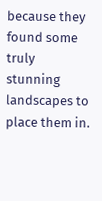because they found some truly stunning landscapes to place them in.